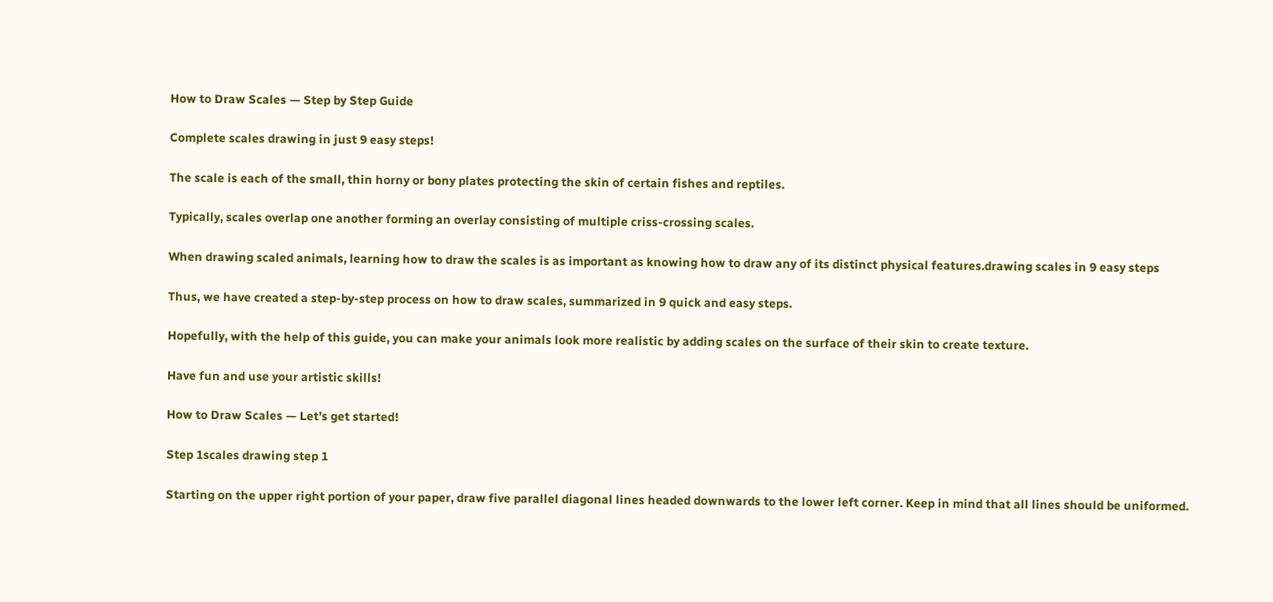How to Draw Scales — Step by Step Guide

Complete scales drawing in just 9 easy steps!

The scale is each of the small, thin horny or bony plates protecting the skin of certain fishes and reptiles.

Typically, scales overlap one another forming an overlay consisting of multiple criss-crossing scales.

When drawing scaled animals, learning how to draw the scales is as important as knowing how to draw any of its distinct physical features.drawing scales in 9 easy steps

Thus, we have created a step-by-step process on how to draw scales, summarized in 9 quick and easy steps.

Hopefully, with the help of this guide, you can make your animals look more realistic by adding scales on the surface of their skin to create texture.

Have fun and use your artistic skills!

How to Draw Scales — Let’s get started!

Step 1scales drawing step 1

Starting on the upper right portion of your paper, draw five parallel diagonal lines headed downwards to the lower left corner. Keep in mind that all lines should be uniformed.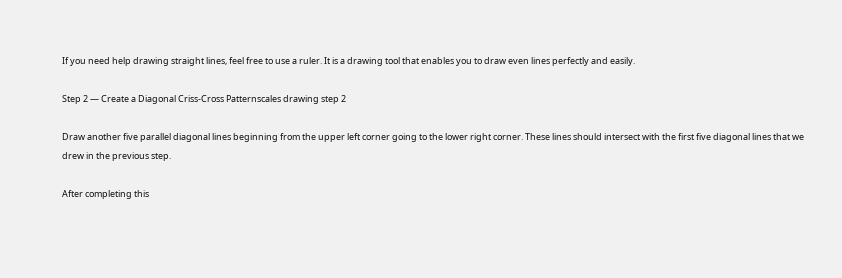If you need help drawing straight lines, feel free to use a ruler. It is a drawing tool that enables you to draw even lines perfectly and easily.

Step 2 — Create a Diagonal Criss-Cross Patternscales drawing step 2

Draw another five parallel diagonal lines beginning from the upper left corner going to the lower right corner. These lines should intersect with the first five diagonal lines that we drew in the previous step.

After completing this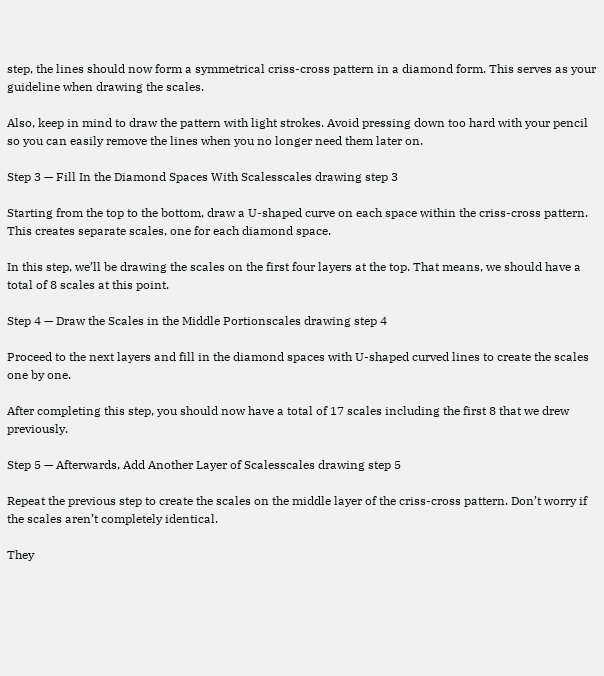step, the lines should now form a symmetrical criss-cross pattern in a diamond form. This serves as your guideline when drawing the scales.

Also, keep in mind to draw the pattern with light strokes. Avoid pressing down too hard with your pencil so you can easily remove the lines when you no longer need them later on.

Step 3 — Fill In the Diamond Spaces With Scalesscales drawing step 3

Starting from the top to the bottom, draw a U-shaped curve on each space within the criss-cross pattern. This creates separate scales, one for each diamond space.

In this step, we’ll be drawing the scales on the first four layers at the top. That means, we should have a total of 8 scales at this point.

Step 4 — Draw the Scales in the Middle Portionscales drawing step 4

Proceed to the next layers and fill in the diamond spaces with U-shaped curved lines to create the scales one by one.

After completing this step, you should now have a total of 17 scales including the first 8 that we drew previously.

Step 5 — Afterwards, Add Another Layer of Scalesscales drawing step 5

Repeat the previous step to create the scales on the middle layer of the criss-cross pattern. Don’t worry if the scales aren’t completely identical.

They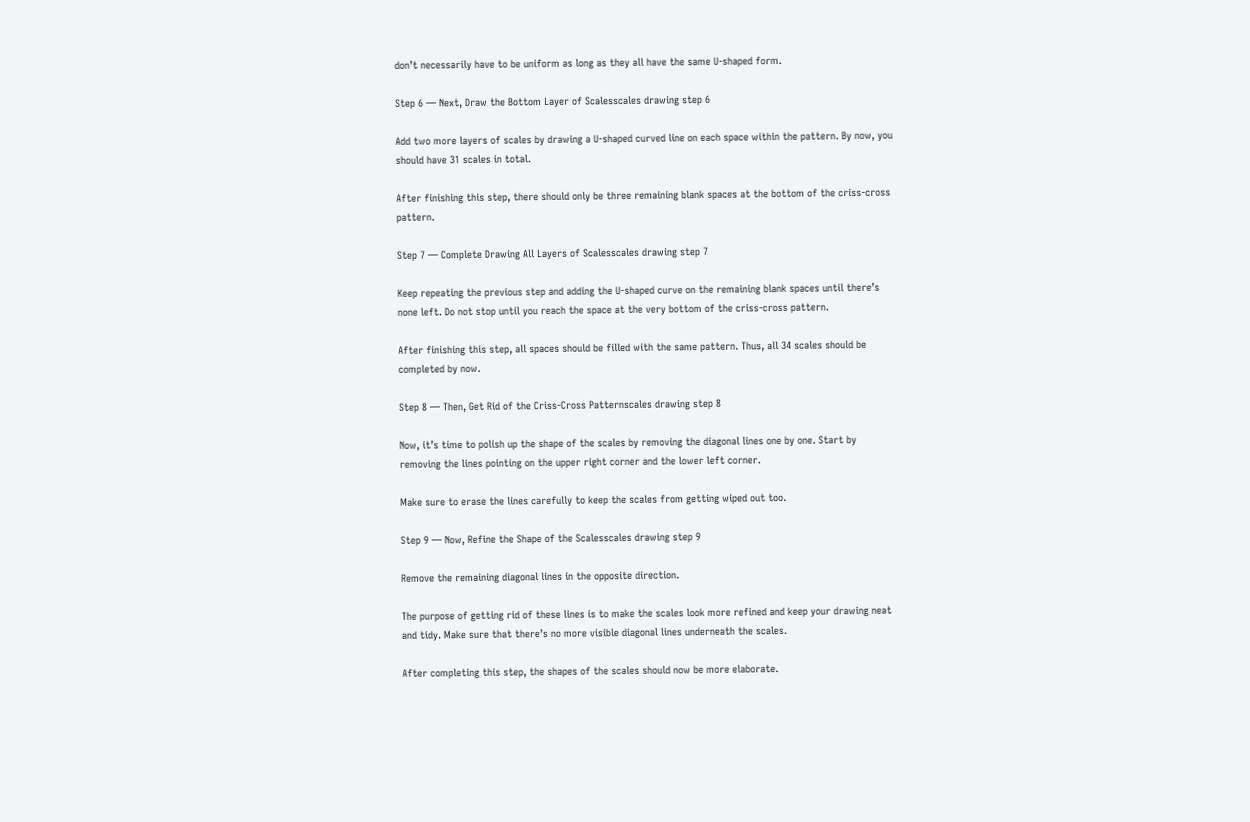don’t necessarily have to be uniform as long as they all have the same U-shaped form.

Step 6 — Next, Draw the Bottom Layer of Scalesscales drawing step 6

Add two more layers of scales by drawing a U-shaped curved line on each space within the pattern. By now, you should have 31 scales in total.

After finishing this step, there should only be three remaining blank spaces at the bottom of the criss-cross pattern.

Step 7 — Complete Drawing All Layers of Scalesscales drawing step 7

Keep repeating the previous step and adding the U-shaped curve on the remaining blank spaces until there’s none left. Do not stop until you reach the space at the very bottom of the criss-cross pattern.

After finishing this step, all spaces should be filled with the same pattern. Thus, all 34 scales should be completed by now.

Step 8 — Then, Get Rid of the Criss-Cross Patternscales drawing step 8

Now, it’s time to polish up the shape of the scales by removing the diagonal lines one by one. Start by removing the lines pointing on the upper right corner and the lower left corner.

Make sure to erase the lines carefully to keep the scales from getting wiped out too.

Step 9 — Now, Refine the Shape of the Scalesscales drawing step 9

Remove the remaining diagonal lines in the opposite direction.

The purpose of getting rid of these lines is to make the scales look more refined and keep your drawing neat and tidy. Make sure that there’s no more visible diagonal lines underneath the scales.

After completing this step, the shapes of the scales should now be more elaborate.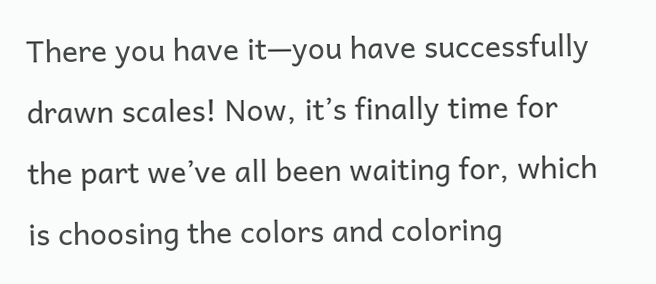There you have it—you have successfully drawn scales! Now, it’s finally time for the part we’ve all been waiting for, which is choosing the colors and coloring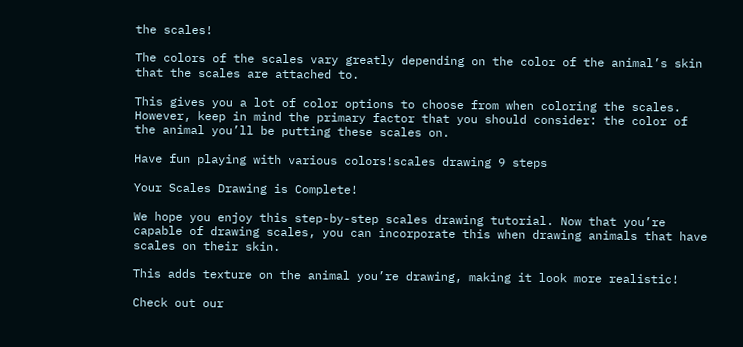the scales!

The colors of the scales vary greatly depending on the color of the animal’s skin that the scales are attached to.

This gives you a lot of color options to choose from when coloring the scales. However, keep in mind the primary factor that you should consider: the color of the animal you’ll be putting these scales on.

Have fun playing with various colors!scales drawing 9 steps

Your Scales Drawing is Complete!

We hope you enjoy this step-by-step scales drawing tutorial. Now that you’re capable of drawing scales, you can incorporate this when drawing animals that have scales on their skin.

This adds texture on the animal you’re drawing, making it look more realistic!

Check out our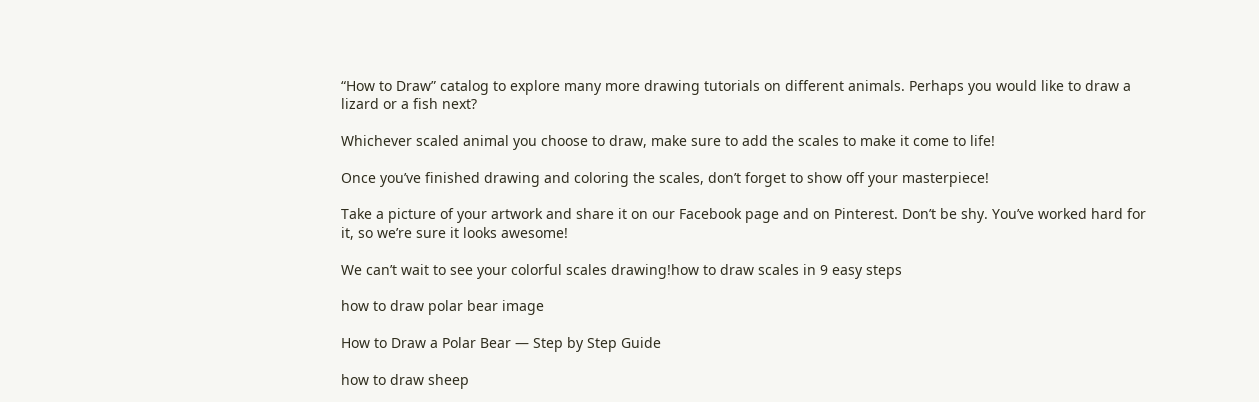“How to Draw” catalog to explore many more drawing tutorials on different animals. Perhaps you would like to draw a lizard or a fish next?

Whichever scaled animal you choose to draw, make sure to add the scales to make it come to life!

Once you’ve finished drawing and coloring the scales, don’t forget to show off your masterpiece!

Take a picture of your artwork and share it on our Facebook page and on Pinterest. Don’t be shy. You’ve worked hard for it, so we’re sure it looks awesome!

We can’t wait to see your colorful scales drawing!how to draw scales in 9 easy steps

how to draw polar bear image

How to Draw a Polar Bear — Step by Step Guide

how to draw sheep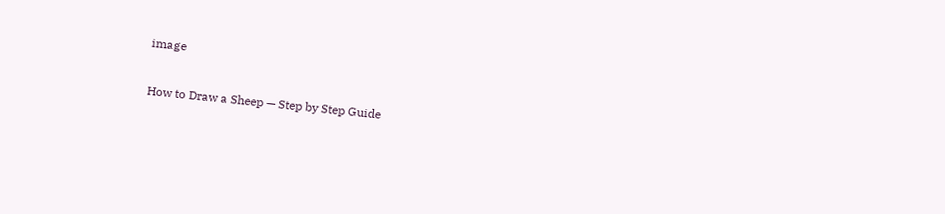image

How to Draw a Sheep — Step by Step Guide